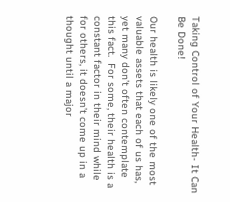Taking Control of Your Health- It Can Be Done!

Our health is likely one of the most valuable assets that each of us has, yet many don’t often contemplate this fact.  For some, their health is a constant factor in their mind while for others, it doesn’t come up in a thought until a major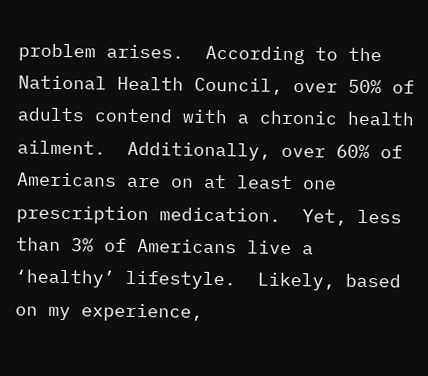problem arises.  According to the National Health Council, over 50% of adults contend with a chronic health ailment.  Additionally, over 60% of Americans are on at least one prescription medication.  Yet, less than 3% of Americans live a ‘healthy’ lifestyle.  Likely, based on my experience,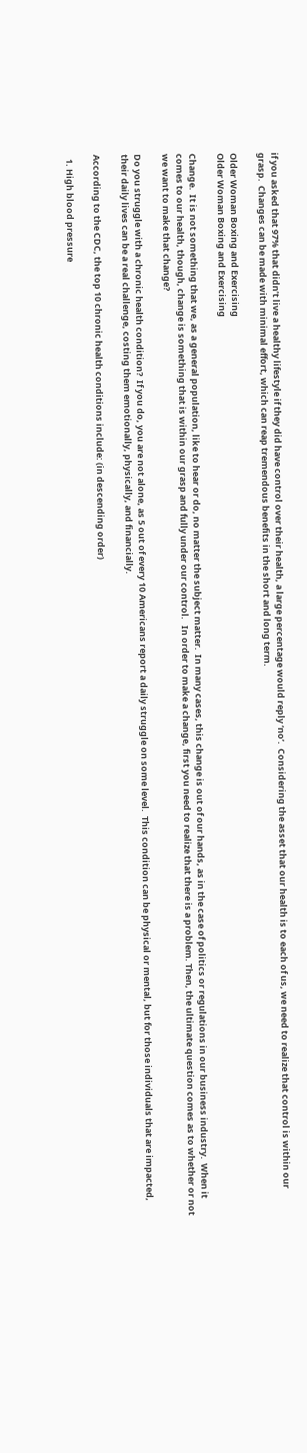if you asked that 97% that didn’t live a healthy lifestyle if they did have control over their health, a large percentage would reply ‘no’.  Considering the asset that our health is to each of us, we need to realize that control is within our grasp.  Changes can be made with minimal effort, which can reap tremendous benefits in the short and long term.

Older Woman Boxing and Exercising
Older Woman Boxing and Exercising

Change.  It is not something that we, as a general population, like to hear or do, no matter the subject matter.  In many cases, this change is out of our hands, as in the case of politics or regulations in our business industry.  When it comes to our health, though, change is something that is within our grasp and fully under our control.   In order to make a change, first you need to realize that there is a problem. Then, the ultimate question comes as to whether or not we want to make that change?

Do you struggle with a chronic health condition?  If you do, you are not alone, as 5 out of every 10 Americans report a daily struggle on some level.  This condition can be physical or mental, but for those individuals that are impacted, their daily lives can be a real challenge, costing them emotionally, physically, and financially.

According to the CDC, the top 10 chronic health conditions include: (in descending order)

  1. High blood pressure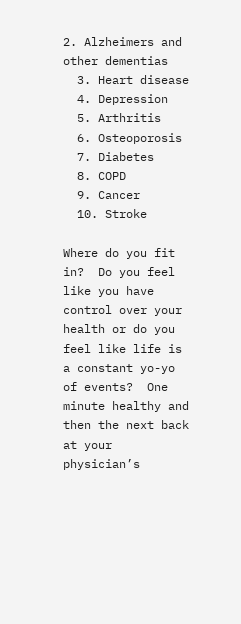2. Alzheimers and other dementias
  3. Heart disease
  4. Depression
  5. Arthritis
  6. Osteoporosis
  7. Diabetes
  8. COPD
  9. Cancer
  10. Stroke

Where do you fit in?  Do you feel like you have control over your health or do you feel like life is a constant yo-yo of events?  One minute healthy and then the next back at your physician’s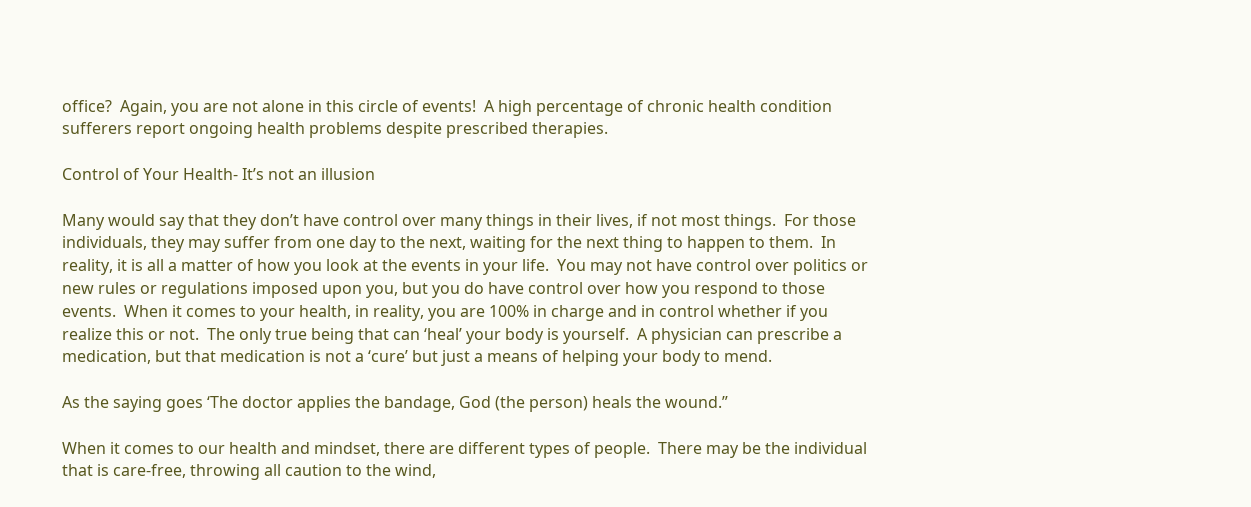office?  Again, you are not alone in this circle of events!  A high percentage of chronic health condition sufferers report ongoing health problems despite prescribed therapies.

Control of Your Health- It’s not an illusion

Many would say that they don’t have control over many things in their lives, if not most things.  For those individuals, they may suffer from one day to the next, waiting for the next thing to happen to them.  In reality, it is all a matter of how you look at the events in your life.  You may not have control over politics or new rules or regulations imposed upon you, but you do have control over how you respond to those events.  When it comes to your health, in reality, you are 100% in charge and in control whether if you realize this or not.  The only true being that can ‘heal’ your body is yourself.  A physician can prescribe a medication, but that medication is not a ‘cure’ but just a means of helping your body to mend.

As the saying goes ‘The doctor applies the bandage, God (the person) heals the wound.”

When it comes to our health and mindset, there are different types of people.  There may be the individual that is care-free, throwing all caution to the wind,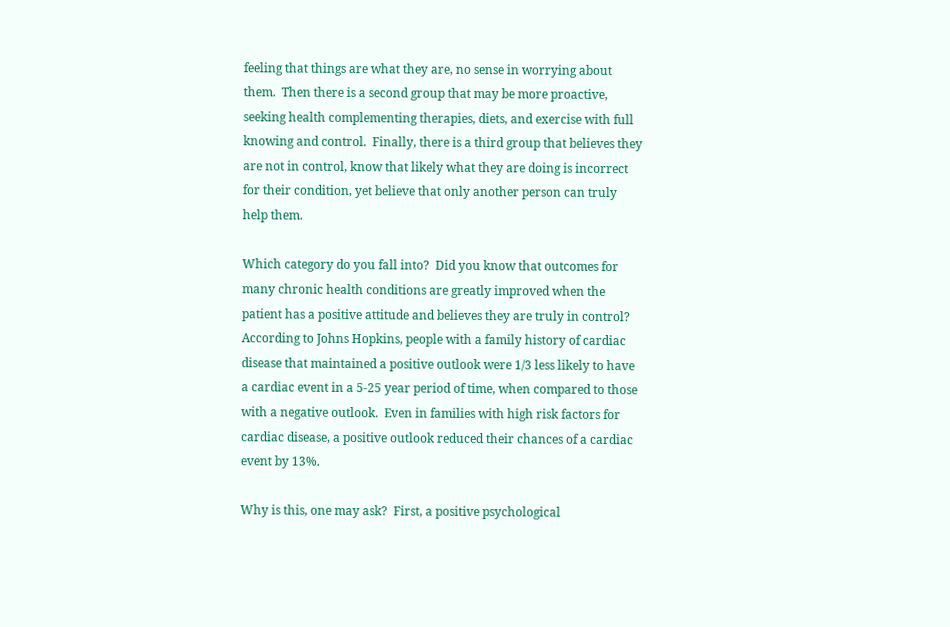feeling that things are what they are, no sense in worrying about them.  Then there is a second group that may be more proactive, seeking health complementing therapies, diets, and exercise with full knowing and control.  Finally, there is a third group that believes they are not in control, know that likely what they are doing is incorrect for their condition, yet believe that only another person can truly help them.

Which category do you fall into?  Did you know that outcomes for many chronic health conditions are greatly improved when the patient has a positive attitude and believes they are truly in control? According to Johns Hopkins, people with a family history of cardiac disease that maintained a positive outlook were 1/3 less likely to have a cardiac event in a 5-25 year period of time, when compared to those with a negative outlook.  Even in families with high risk factors for cardiac disease, a positive outlook reduced their chances of a cardiac event by 13%.

Why is this, one may ask?  First, a positive psychological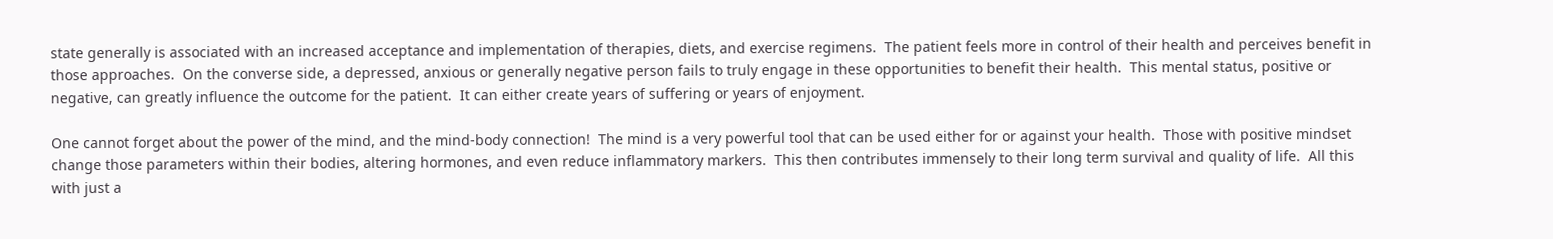state generally is associated with an increased acceptance and implementation of therapies, diets, and exercise regimens.  The patient feels more in control of their health and perceives benefit in those approaches.  On the converse side, a depressed, anxious or generally negative person fails to truly engage in these opportunities to benefit their health.  This mental status, positive or negative, can greatly influence the outcome for the patient.  It can either create years of suffering or years of enjoyment.

One cannot forget about the power of the mind, and the mind-body connection!  The mind is a very powerful tool that can be used either for or against your health.  Those with positive mindset change those parameters within their bodies, altering hormones, and even reduce inflammatory markers.  This then contributes immensely to their long term survival and quality of life.  All this with just a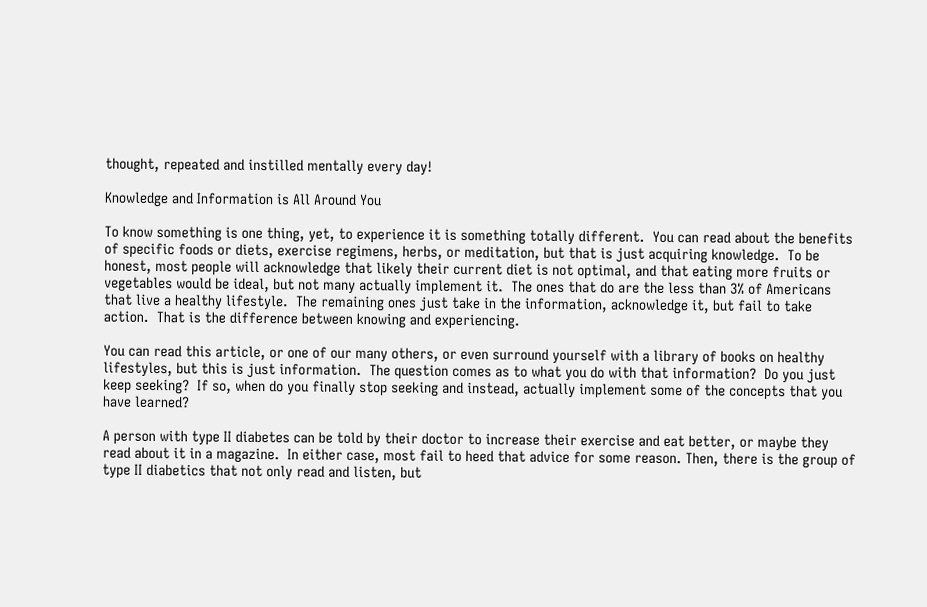thought, repeated and instilled mentally every day!

Knowledge and Information is All Around You

To know something is one thing, yet, to experience it is something totally different.  You can read about the benefits of specific foods or diets, exercise regimens, herbs, or meditation, but that is just acquiring knowledge.  To be honest, most people will acknowledge that likely their current diet is not optimal, and that eating more fruits or vegetables would be ideal, but not many actually implement it.  The ones that do are the less than 3% of Americans that live a healthy lifestyle.  The remaining ones just take in the information, acknowledge it, but fail to take action.  That is the difference between knowing and experiencing.

You can read this article, or one of our many others, or even surround yourself with a library of books on healthy lifestyles, but this is just information.  The question comes as to what you do with that information?  Do you just keep seeking?  If so, when do you finally stop seeking and instead, actually implement some of the concepts that you have learned?

A person with type II diabetes can be told by their doctor to increase their exercise and eat better, or maybe they read about it in a magazine.  In either case, most fail to heed that advice for some reason. Then, there is the group of type II diabetics that not only read and listen, but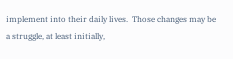implement into their daily lives.  Those changes may be a struggle, at least initially,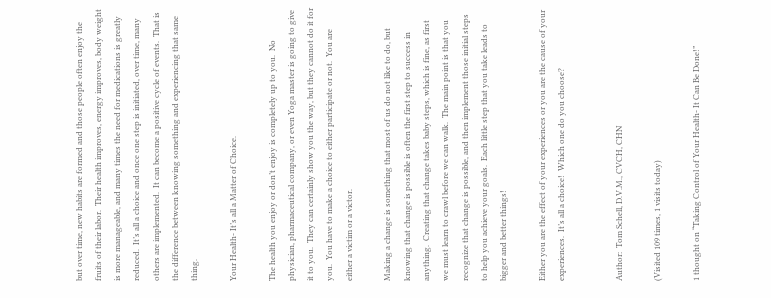but over time, new habits are formed and those people often enjoy the fruits of their labor.  Their health improves, energy improves, body weight is more manageable, and many times the need for medications is greatly reduced.  It’s all a choice and once one step is initiated, over time, many others are implemented.  It can become a positive cycle of events.  That is the difference between knowing something and experiencing that same thing.

Your Health- It’s all a Matter of Choice.

The health you enjoy or don’t enjoy is completely up to you.  No physician, pharmaceutical company, or even Yoga master is going to give it to you.  They can certainly show you the way, but they cannot do it for you.  You have to make a choice to either participate or not.  You are either a victim or a victor.

Making a change is something that most of us do not like to do, but knowing that change is possible is often the first step to success in anything.  Creating that change takes baby steps, which is fine, as first we must learn to crawl before we can walk.  The main point is that you recognize that change is possible, and then implement those initial steps to help you achieve your goals.  Each little step that you take leads to bigger and better things!

Either you are the effect of your experiences or you are the cause of your experiences.  It’s all a choice!  Which one do you choose?


Author:  Tom Schell, D.V.M., CVCH, CHN

(Visited 109 times, 1 visits today)

1 thought on “Taking Control of Your Health- It Can Be Done!”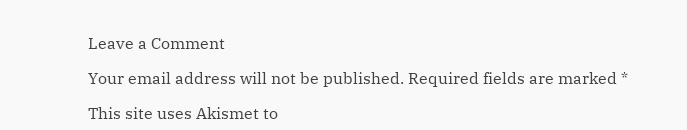Leave a Comment

Your email address will not be published. Required fields are marked *

This site uses Akismet to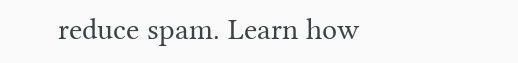reduce spam. Learn how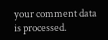your comment data is processed.